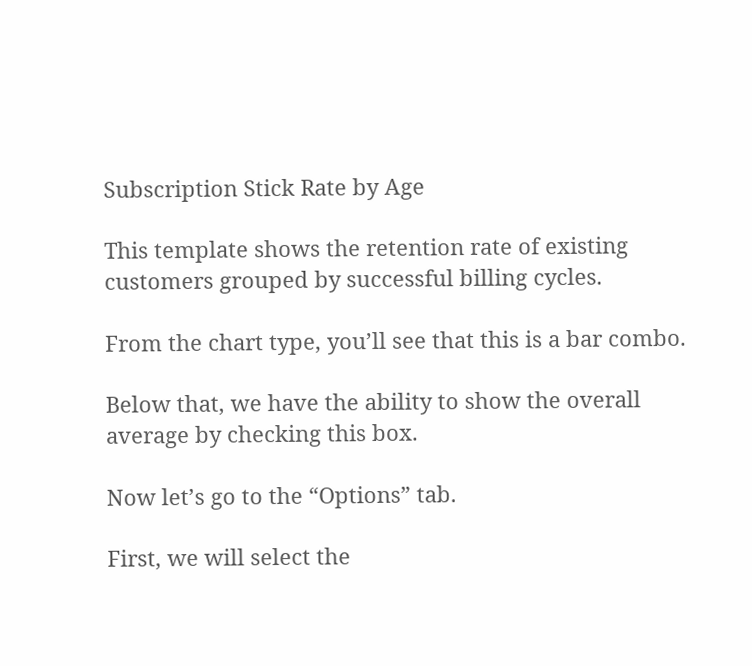Subscription Stick Rate by Age

This template shows the retention rate of existing customers grouped by successful billing cycles.

From the chart type, you’ll see that this is a bar combo.

Below that, we have the ability to show the overall average by checking this box.

Now let’s go to the “Options” tab.

First, we will select the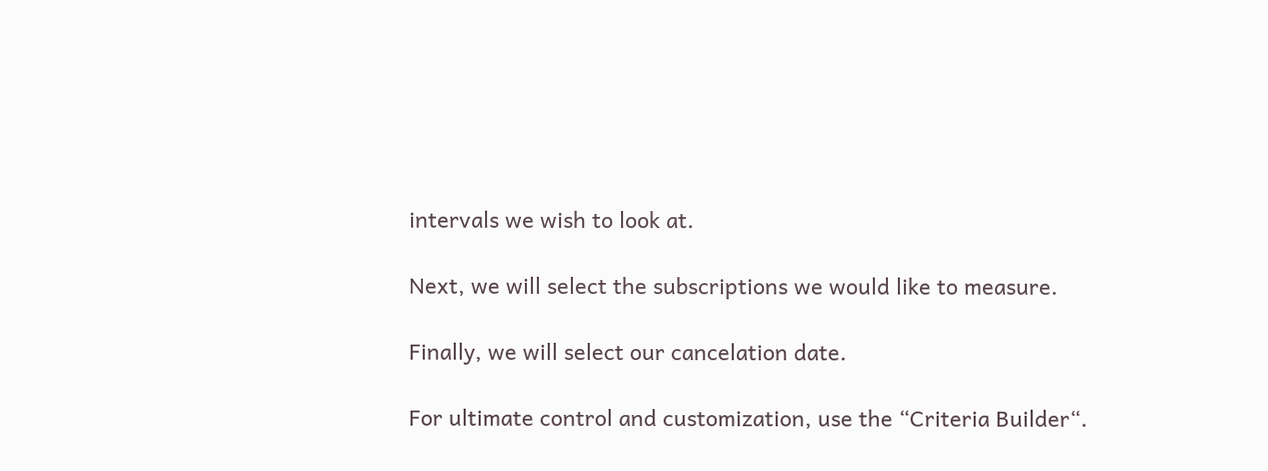intervals we wish to look at.

Next, we will select the subscriptions we would like to measure.

Finally, we will select our cancelation date.

For ultimate control and customization, use the “Criteria Builder“.